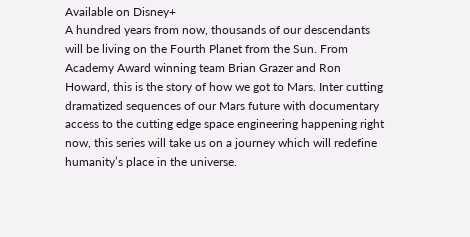Available on Disney+
A hundred years from now, thousands of our descendants will be living on the Fourth Planet from the Sun. From Academy Award winning team Brian Grazer and Ron Howard, this is the story of how we got to Mars. Inter cutting dramatized sequences of our Mars future with documentary access to the cutting edge space engineering happening right now, this series will take us on a journey which will redefine humanity’s place in the universe.